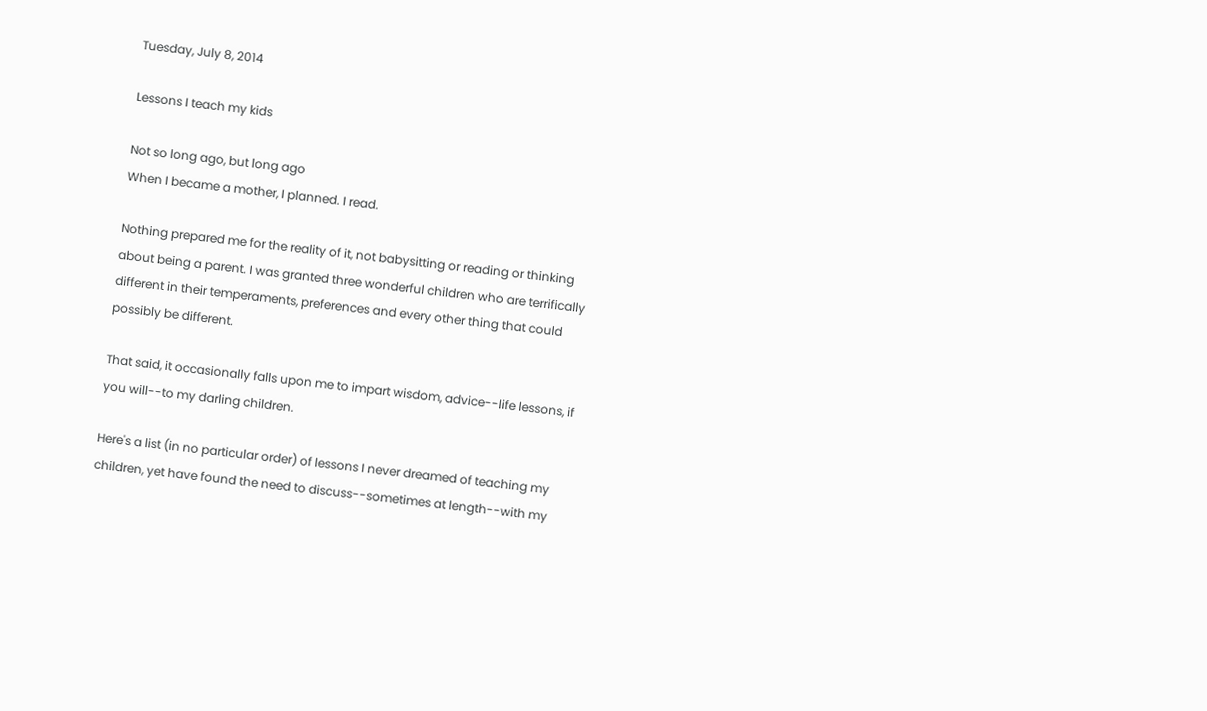Tuesday, July 8, 2014

Lessons I teach my kids

Not so long ago, but long ago
When I became a mother, I planned. I read.

Nothing prepared me for the reality of it, not babysitting or reading or thinking about being a parent. I was granted three wonderful children who are terrifically different in their temperaments, preferences and every other thing that could possibly be different.

That said, it occasionally falls upon me to impart wisdom, advice--life lessons, if you will--to my darling children.

Here's a list (in no particular order) of lessons I never dreamed of teaching my children, yet have found the need to discuss--sometimes at length--with my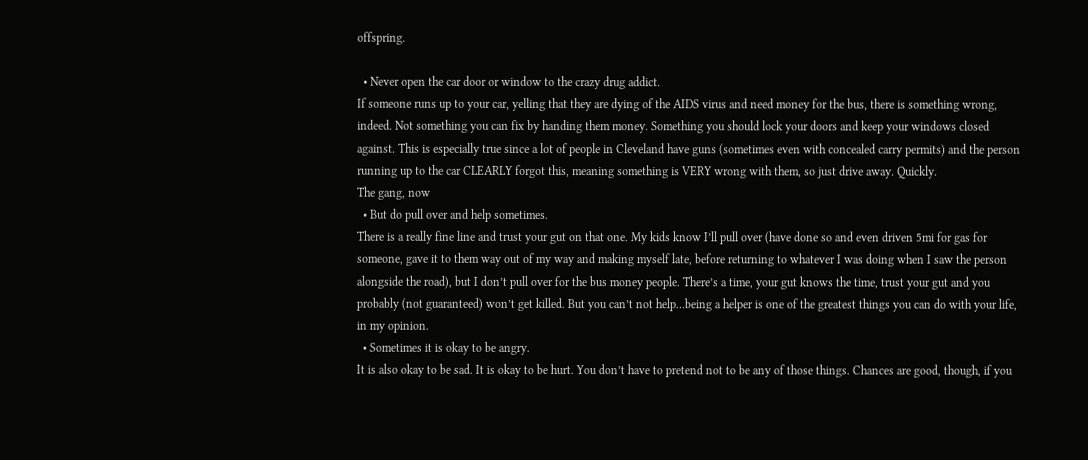offspring.

  • Never open the car door or window to the crazy drug addict.
If someone runs up to your car, yelling that they are dying of the AIDS virus and need money for the bus, there is something wrong, indeed. Not something you can fix by handing them money. Something you should lock your doors and keep your windows closed against. This is especially true since a lot of people in Cleveland have guns (sometimes even with concealed carry permits) and the person running up to the car CLEARLY forgot this, meaning something is VERY wrong with them, so just drive away. Quickly.
The gang, now
  • But do pull over and help sometimes.
There is a really fine line and trust your gut on that one. My kids know I’ll pull over (have done so and even driven 5mi for gas for someone, gave it to them way out of my way and making myself late, before returning to whatever I was doing when I saw the person alongside the road), but I don’t pull over for the bus money people. There’s a time, your gut knows the time, trust your gut and you probably (not guaranteed) won’t get killed. But you can’t not help…being a helper is one of the greatest things you can do with your life, in my opinion.
  • Sometimes it is okay to be angry.
It is also okay to be sad. It is okay to be hurt. You don’t have to pretend not to be any of those things. Chances are good, though, if you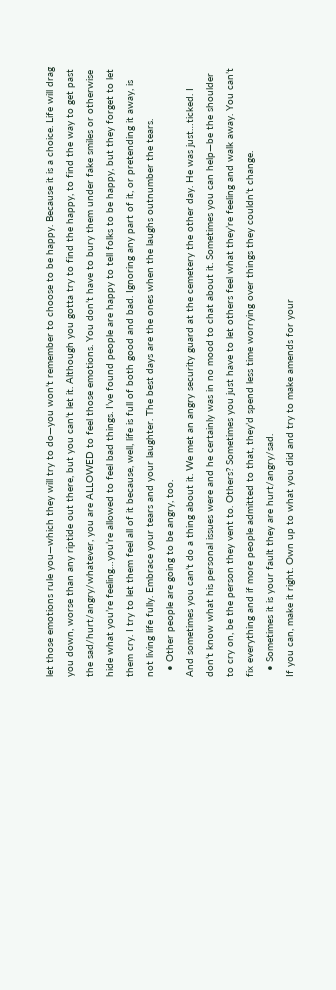let those emotions rule you—which they will try to do—you won’t remember to choose to be happy. Because it is a choice. Life will drag you down, worse than any riptide out there, but you can’t let it. Although you gotta try to find the happy, to find the way to get past the sad/hurt/angry/whatever, you are ALLOWED to feel those emotions. You don’t have to bury them under fake smiles or otherwise hide what you’re feeling…you’re allowed to feel bad things. I’ve found people are happy to tell folks to be happy, but they forget to let them cry. I try to let them feel all of it because, well, life is full of both good and bad. Ignoring any part of it, or pretending it away, is not living life fully. Embrace your tears and your laughter. The best days are the ones when the laughs outnumber the tears.
  • Other people are going to be angry, too.
And sometimes you can’t do a thing about it. We met an angry security guard at the cemetery the other day. He was just…ticked. I don’t know what his personal issues were and he certainly was in no mood to chat about it. Sometimes you can help—be the shoulder to cry on, be the person they vent to. Others? Sometimes you just have to let others feel what they’re feeling and walk away. You can’t fix everything and if more people admitted to that, they’d spend less time worrying over things they couldn’t change.
  • Sometimes it is your fault they are hurt/angry/sad.
If you can, make it right. Own up to what you did and try to make amends for your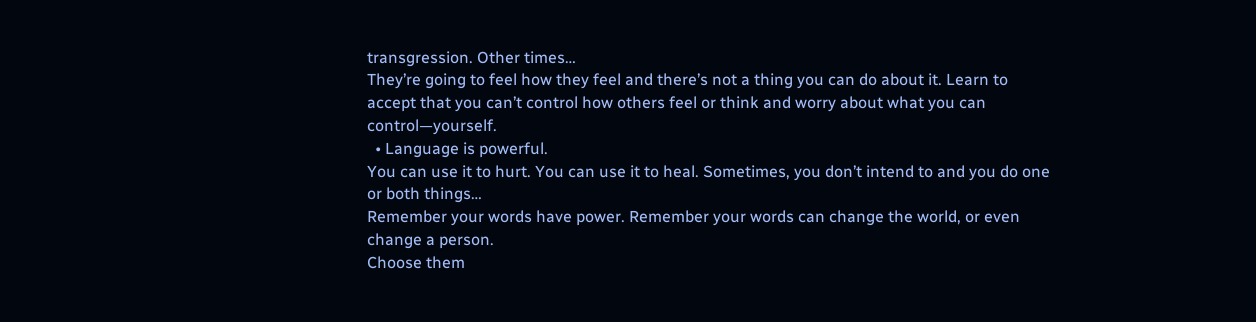transgression. Other times…
They’re going to feel how they feel and there’s not a thing you can do about it. Learn to accept that you can’t control how others feel or think and worry about what you can control—yourself.
  • Language is powerful.
You can use it to hurt. You can use it to heal. Sometimes, you don’t intend to and you do one or both things…
Remember your words have power. Remember your words can change the world, or even change a person.
Choose them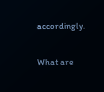accordingly.

What are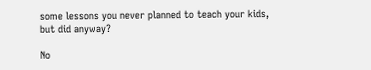some lessons you never planned to teach your kids, but did anyway?

No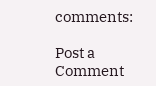comments:

Post a Comment